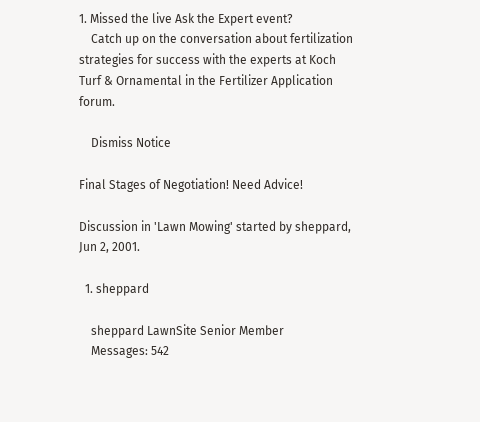1. Missed the live Ask the Expert event?
    Catch up on the conversation about fertilization strategies for success with the experts at Koch Turf & Ornamental in the Fertilizer Application forum.

    Dismiss Notice

Final Stages of Negotiation! Need Advice!

Discussion in 'Lawn Mowing' started by sheppard, Jun 2, 2001.

  1. sheppard

    sheppard LawnSite Senior Member
    Messages: 542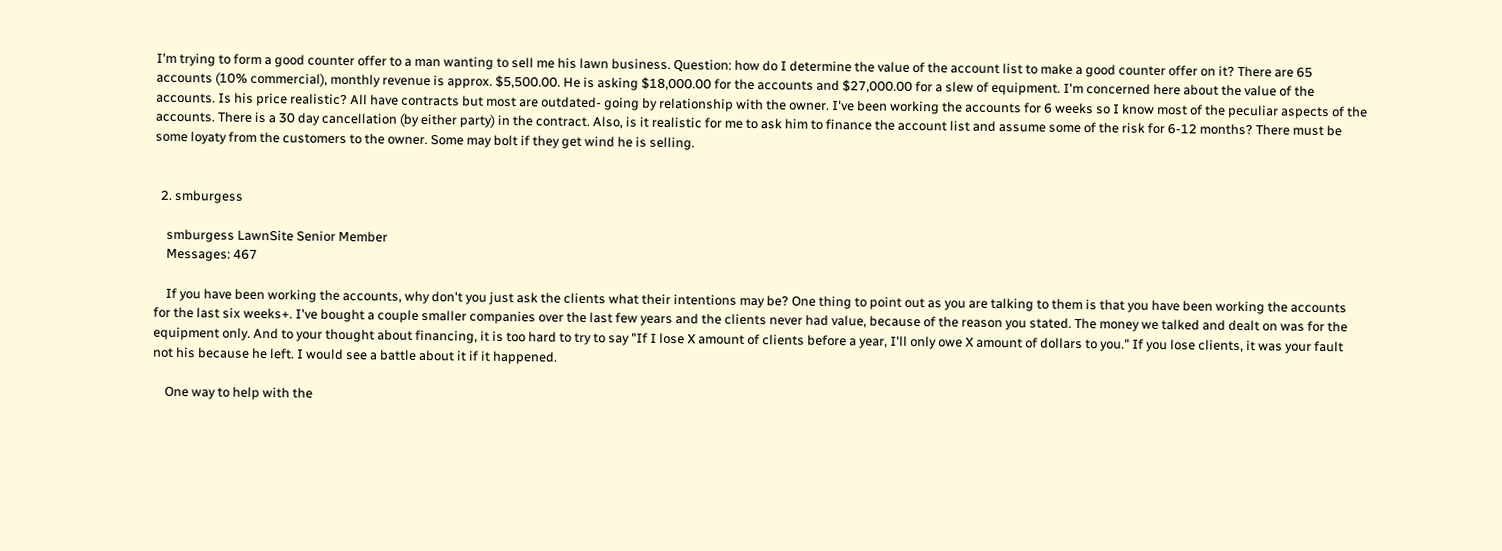I'm trying to form a good counter offer to a man wanting to sell me his lawn business. Question: how do I determine the value of the account list to make a good counter offer on it? There are 65 accounts (10% commercial), monthly revenue is approx. $5,500.00. He is asking $18,000.00 for the accounts and $27,000.00 for a slew of equipment. I'm concerned here about the value of the accounts. Is his price realistic? All have contracts but most are outdated- going by relationship with the owner. I've been working the accounts for 6 weeks so I know most of the peculiar aspects of the accounts. There is a 30 day cancellation (by either party) in the contract. Also, is it realistic for me to ask him to finance the account list and assume some of the risk for 6-12 months? There must be some loyaty from the customers to the owner. Some may bolt if they get wind he is selling.


  2. smburgess

    smburgess LawnSite Senior Member
    Messages: 467

    If you have been working the accounts, why don't you just ask the clients what their intentions may be? One thing to point out as you are talking to them is that you have been working the accounts for the last six weeks+. I've bought a couple smaller companies over the last few years and the clients never had value, because of the reason you stated. The money we talked and dealt on was for the equipment only. And to your thought about financing, it is too hard to try to say "If I lose X amount of clients before a year, I'll only owe X amount of dollars to you." If you lose clients, it was your fault not his because he left. I would see a battle about it if it happened.

    One way to help with the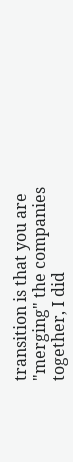transition is that you are "merging" the companies together, I did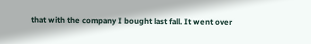that with the company I bought last fall. It went over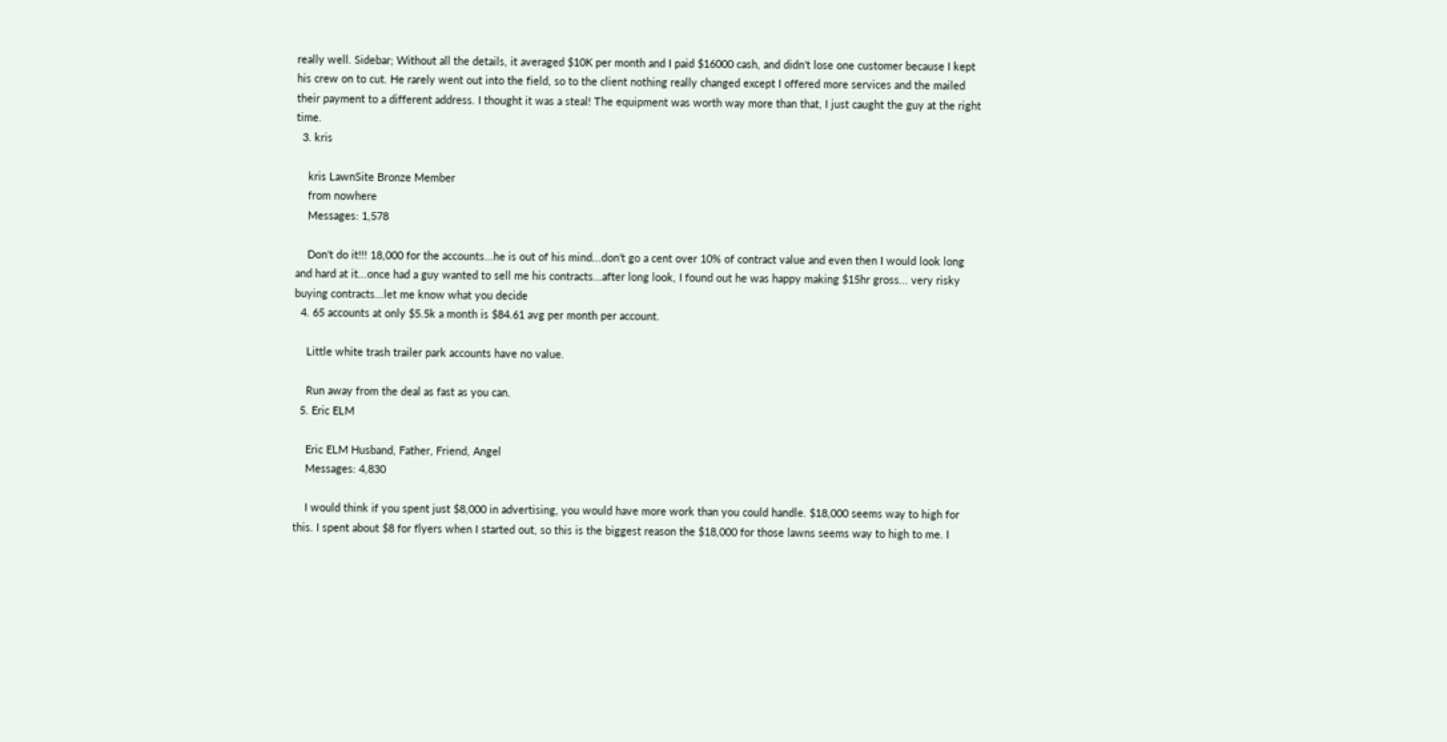really well. Sidebar; Without all the details, it averaged $10K per month and I paid $16000 cash, and didn't lose one customer because I kept his crew on to cut. He rarely went out into the field, so to the client nothing really changed except I offered more services and the mailed their payment to a different address. I thought it was a steal! The equipment was worth way more than that, I just caught the guy at the right time.
  3. kris

    kris LawnSite Bronze Member
    from nowhere
    Messages: 1,578

    Don't do it!!! 18,000 for the accounts...he is out of his mind...don't go a cent over 10% of contract value and even then I would look long and hard at it...once had a guy wanted to sell me his contracts...after long look, I found out he was happy making $15hr gross... very risky buying contracts...let me know what you decide
  4. 65 accounts at only $5.5k a month is $84.61 avg per month per account.

    Little white trash trailer park accounts have no value.

    Run away from the deal as fast as you can.
  5. Eric ELM

    Eric ELM Husband, Father, Friend, Angel
    Messages: 4,830

    I would think if you spent just $8,000 in advertising, you would have more work than you could handle. $18,000 seems way to high for this. I spent about $8 for flyers when I started out, so this is the biggest reason the $18,000 for those lawns seems way to high to me. I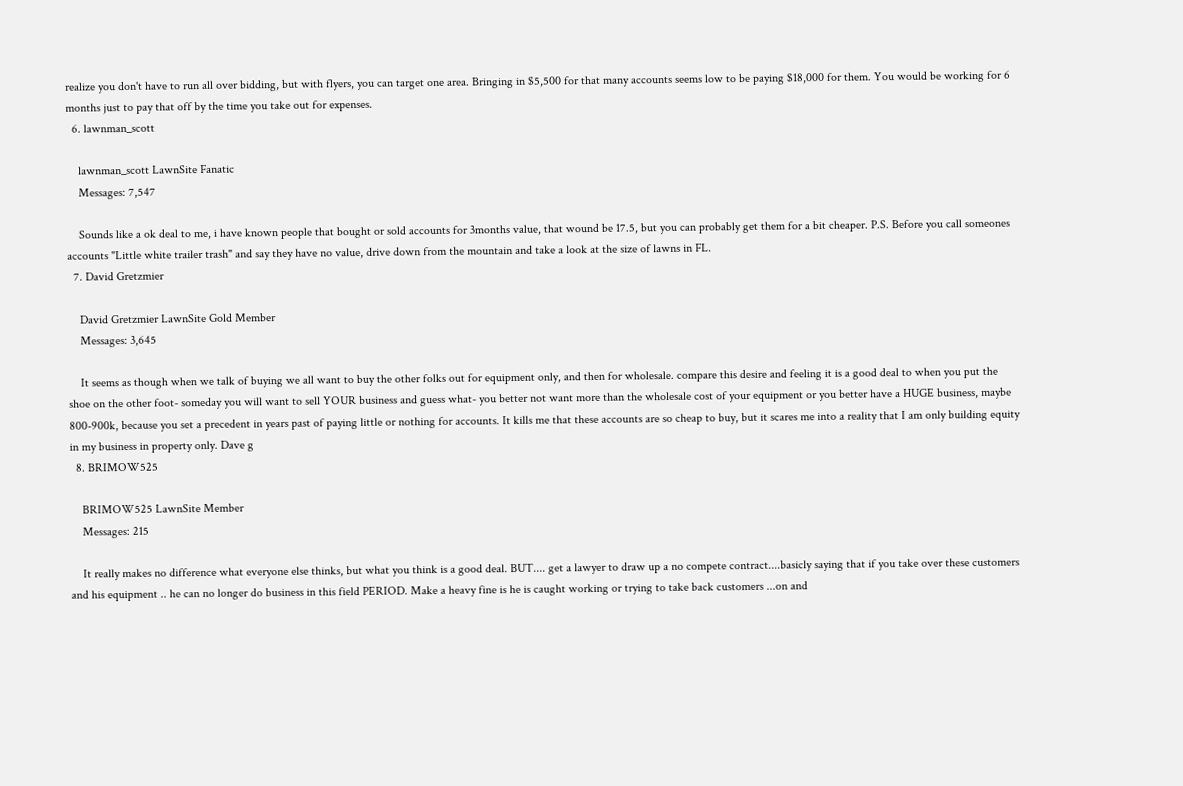realize you don't have to run all over bidding, but with flyers, you can target one area. Bringing in $5,500 for that many accounts seems low to be paying $18,000 for them. You would be working for 6 months just to pay that off by the time you take out for expenses.
  6. lawnman_scott

    lawnman_scott LawnSite Fanatic
    Messages: 7,547

    Sounds like a ok deal to me, i have known people that bought or sold accounts for 3months value, that wound be 17.5, but you can probably get them for a bit cheaper. P.S. Before you call someones accounts "Little white trailer trash" and say they have no value, drive down from the mountain and take a look at the size of lawns in FL.
  7. David Gretzmier

    David Gretzmier LawnSite Gold Member
    Messages: 3,645

    It seems as though when we talk of buying we all want to buy the other folks out for equipment only, and then for wholesale. compare this desire and feeling it is a good deal to when you put the shoe on the other foot- someday you will want to sell YOUR business and guess what- you better not want more than the wholesale cost of your equipment or you better have a HUGE business, maybe 800-900k, because you set a precedent in years past of paying little or nothing for accounts. It kills me that these accounts are so cheap to buy, but it scares me into a reality that I am only building equity in my business in property only. Dave g
  8. BRIMOW525

    BRIMOW525 LawnSite Member
    Messages: 215

    It really makes no difference what everyone else thinks, but what you think is a good deal. BUT.... get a lawyer to draw up a no compete contract....basicly saying that if you take over these customers and his equipment .. he can no longer do business in this field PERIOD. Make a heavy fine is he is caught working or trying to take back customers ...on and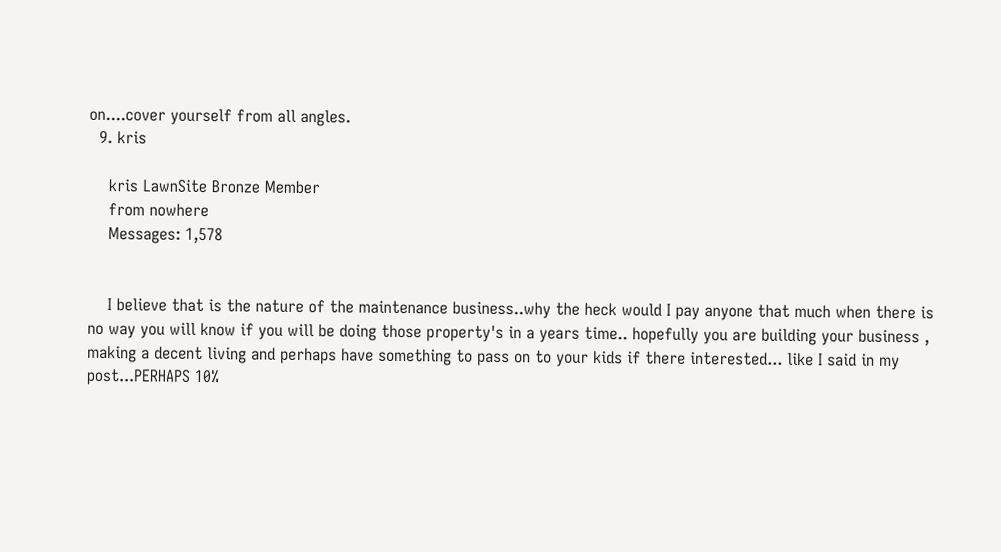on....cover yourself from all angles.
  9. kris

    kris LawnSite Bronze Member
    from nowhere
    Messages: 1,578


    I believe that is the nature of the maintenance business..why the heck would I pay anyone that much when there is no way you will know if you will be doing those property's in a years time.. hopefully you are building your business , making a decent living and perhaps have something to pass on to your kids if there interested... like I said in my post...PERHAPS 10%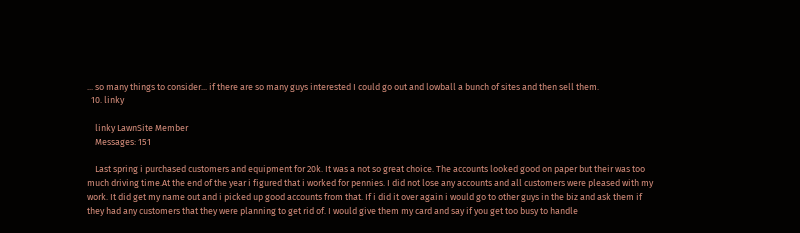... so many things to consider... if there are so many guys interested I could go out and lowball a bunch of sites and then sell them.
  10. linky

    linky LawnSite Member
    Messages: 151

    Last spring i purchased customers and equipment for 20k. It was a not so great choice. The accounts looked good on paper but their was too much driving time.At the end of the year i figured that i worked for pennies. I did not lose any accounts and all customers were pleased with my work. It did get my name out and i picked up good accounts from that. If i did it over again i would go to other guys in the biz and ask them if they had any customers that they were planning to get rid of. I would give them my card and say if you get too busy to handle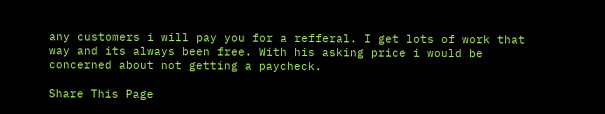any customers i will pay you for a refferal. I get lots of work that way and its always been free. With his asking price i would be concerned about not getting a paycheck.

Share This Page